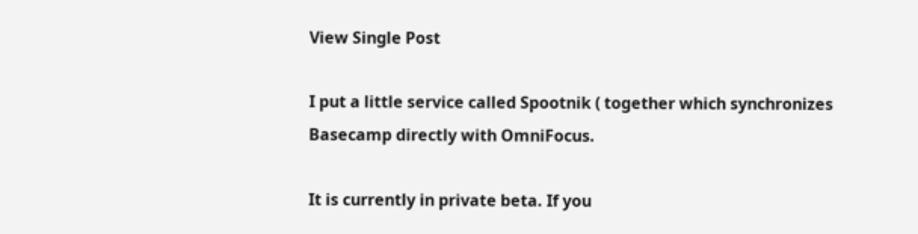View Single Post

I put a little service called Spootnik ( together which synchronizes Basecamp directly with OmniFocus.

It is currently in private beta. If you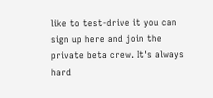like to test-drive it you can sign up here and join the private beta crew. It's always hard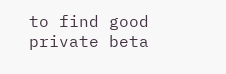to find good private beta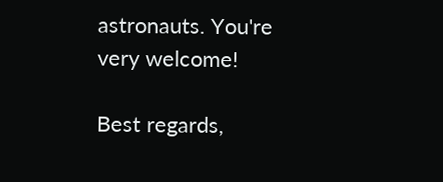astronauts. You're very welcome!

Best regards,